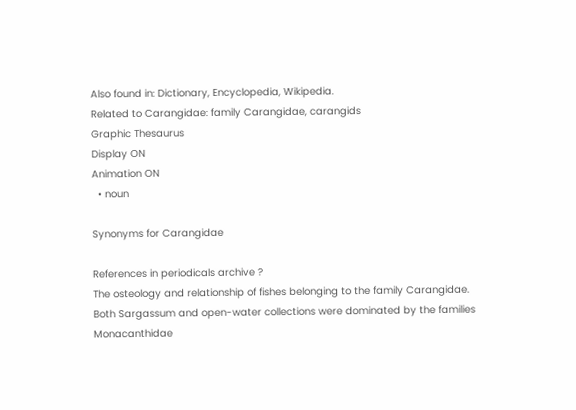Also found in: Dictionary, Encyclopedia, Wikipedia.
Related to Carangidae: family Carangidae, carangids
Graphic Thesaurus
Display ON
Animation ON
  • noun

Synonyms for Carangidae

References in periodicals archive ?
The osteology and relationship of fishes belonging to the family Carangidae.
Both Sargassum and open-water collections were dominated by the families Monacanthidae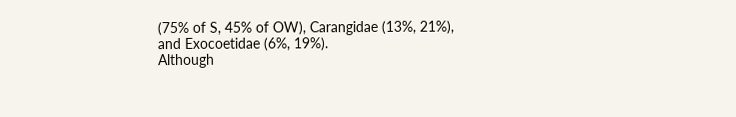(75% of S, 45% of OW), Carangidae (13%, 21%), and Exocoetidae (6%, 19%).
Although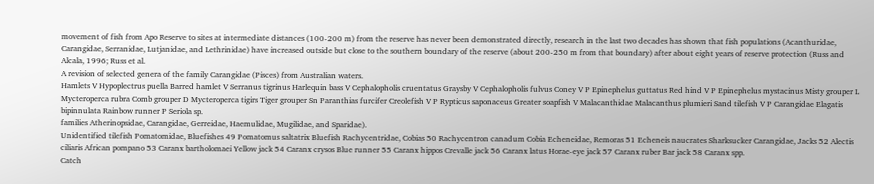movement of fish from Apo Reserve to sites at intermediate distances (100-200 m) from the reserve has never been demonstrated directly, research in the last two decades has shown that fish populations (Acanthuridae, Carangidae, Serranidae, Lutjanidae, and Lethrinidae) have increased outside but close to the southern boundary of the reserve (about 200-250 m from that boundary) after about eight years of reserve protection (Russ and Alcala, 1996; Russ et al.
A revision of selected genera of the family Carangidae (Pisces) from Australian waters.
Hamlets V Hypoplectrus puella Barred hamlet V Serranus tigrinus Harlequin bass V Cephalopholis cruentatus Graysby V Cephalopholis fulvus Coney V P Epinephelus guttatus Red hind V P Epinephelus mystacinus Misty grouper L Mycteroperca rubra Comb grouper D Mycteroperca tigirs Tiger grouper Sn Paranthias furcifer Creolefish V P Rypticus saponaceus Greater soapfish V Malacanthidae Malacanthus plumieri Sand tilefish V P Carangidae Elagatis bipinnulata Rainbow runner P Seriola sp.
families Atherinopsidae, Carangidae, Gerreidae, Haemulidae, Mugilidae, and Sparidae).
Unidentified tilefish Pomatomidae, Bluefishes 49 Pomatomus saltatrix Bluefish Rachycentridae, Cobias 50 Rachycentron canadum Cobia Echeneidae, Remoras 51 Echeneis naucrates Sharksucker Carangidae, Jacks 52 Alectis ciliaris African pompano 53 Caranx bartholomaei Yellow jack 54 Caranx crysos Blue runner 55 Caranx hippos Crevalle jack 56 Caranx latus Horae-eye jack 57 Caranx ruber Bar jack 58 Caranx spp.
Catch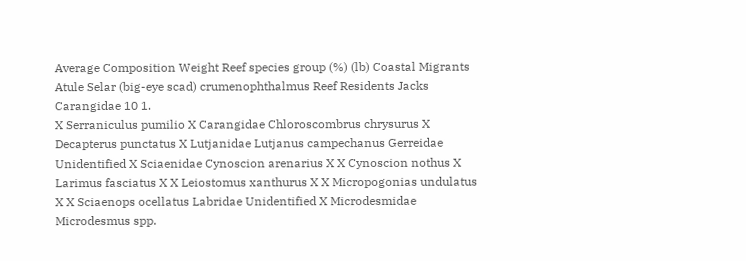Average Composition Weight Reef species group (%) (lb) Coastal Migrants Atule Selar (big-eye scad) crumenophthalmus Reef Residents Jacks Carangidae 10 1.
X Serraniculus pumilio X Carangidae Chloroscombrus chrysurus X Decapterus punctatus X Lutjanidae Lutjanus campechanus Gerreidae Unidentified X Sciaenidae Cynoscion arenarius X X Cynoscion nothus X Larimus fasciatus X X Leiostomus xanthurus X X Micropogonias undulatus X X Sciaenops ocellatus Labridae Unidentified X Microdesmidae Microdesmus spp.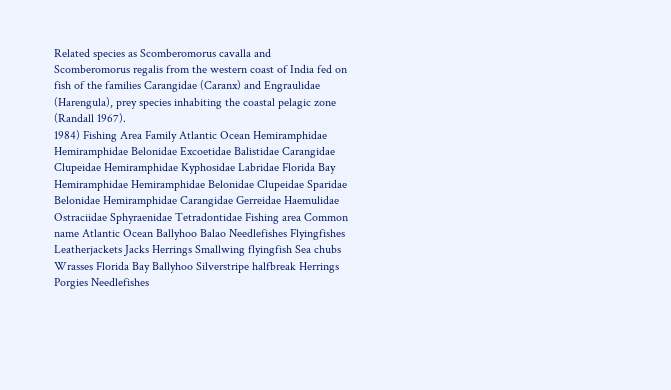Related species as Scomberomorus cavalla and Scomberomorus regalis from the western coast of India fed on fish of the families Carangidae (Caranx) and Engraulidae (Harengula), prey species inhabiting the coastal pelagic zone (Randall 1967).
1984) Fishing Area Family Atlantic Ocean Hemiramphidae Hemiramphidae Belonidae Excoetidae Balistidae Carangidae Clupeidae Hemiramphidae Kyphosidae Labridae Florida Bay Hemiramphidae Hemiramphidae Belonidae Clupeidae Sparidae Belonidae Hemiramphidae Carangidae Gerreidae Haemulidae Ostraciidae Sphyraenidae Tetradontidae Fishing area Common name Atlantic Ocean Ballyhoo Balao Needlefishes Flyingfishes Leatherjackets Jacks Herrings Smallwing flyingfish Sea chubs Wrasses Florida Bay Ballyhoo Silverstripe halfbreak Herrings Porgies Needlefishes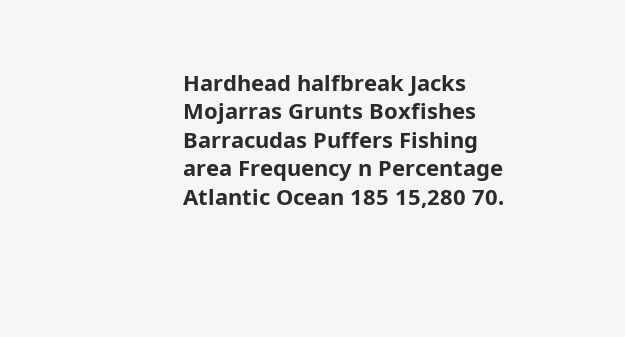Hardhead halfbreak Jacks Mojarras Grunts Boxfishes Barracudas Puffers Fishing area Frequency n Percentage Atlantic Ocean 185 15,280 70.